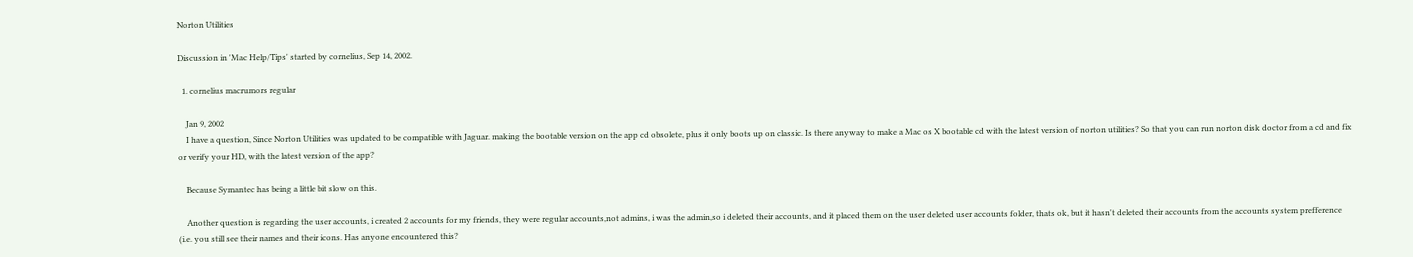Norton Utilities

Discussion in 'Mac Help/Tips' started by cornelius, Sep 14, 2002.

  1. cornelius macrumors regular

    Jan 9, 2002
    I have a question, Since Norton Utilities was updated to be compatible with Jaguar. making the bootable version on the app cd obsolete, plus it only boots up on classic. Is there anyway to make a Mac os X bootable cd with the latest version of norton utilities? So that you can run norton disk doctor from a cd and fix or verify your HD, with the latest version of the app?

    Because Symantec has being a little bit slow on this.

    Another question is regarding the user accounts, i created 2 accounts for my friends, they were regular accounts,not admins, i was the admin,so i deleted their accounts, and it placed them on the user deleted user accounts folder, thats ok, but it hasn't deleted their accounts from the accounts system prefference (i.e. you still see their names and their icons. Has anyone encountered this?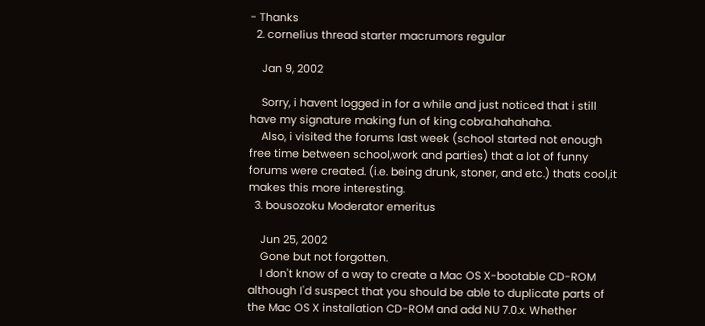- Thanks
  2. cornelius thread starter macrumors regular

    Jan 9, 2002

    Sorry, i havent logged in for a while and just noticed that i still have my signature making fun of king cobra.hahahaha.
    Also, i visited the forums last week (school started not enough free time between school,work and parties) that a lot of funny forums were created. (i.e. being drunk, stoner, and etc.) thats cool,it makes this more interesting.
  3. bousozoku Moderator emeritus

    Jun 25, 2002
    Gone but not forgotten.
    I don't know of a way to create a Mac OS X-bootable CD-ROM although I'd suspect that you should be able to duplicate parts of the Mac OS X installation CD-ROM and add NU 7.0.x. Whether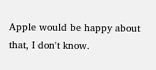Apple would be happy about that, I don't know.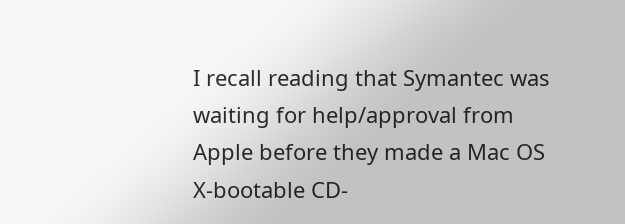I recall reading that Symantec was waiting for help/approval from Apple before they made a Mac OS X-bootable CD-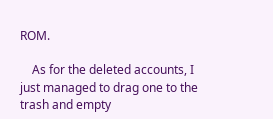ROM.

    As for the deleted accounts, I just managed to drag one to the trash and empty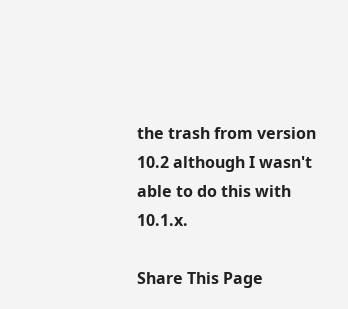the trash from version 10.2 although I wasn't able to do this with 10.1.x.

Share This Page